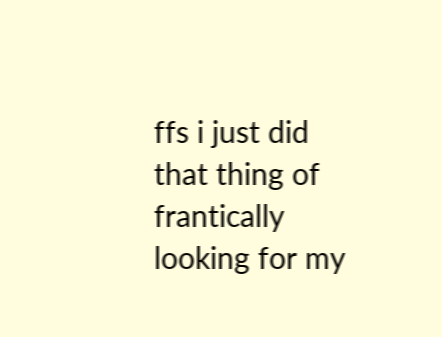ffs i just did that thing of frantically looking for my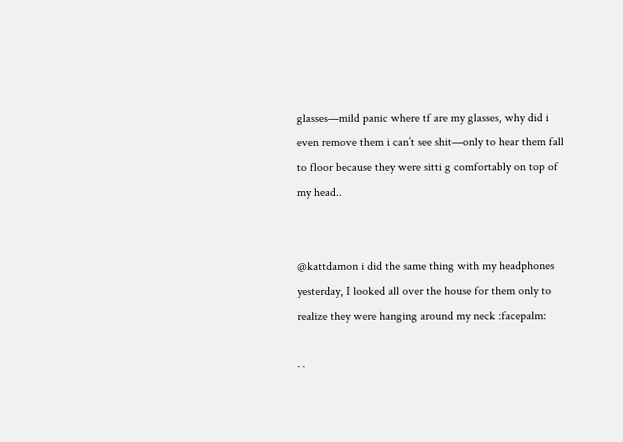glasses—mild panic where tf are my glasses, why did i even remove them i can’t see shit—only to hear them fall to floor because they were sitti g comfortably on top of my head..


@kattdamon i did the same thing with my headphones yesterday, I looked all over the house for them only to realize they were hanging around my neck :facepalm:

· ·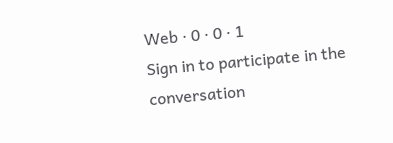Web · 0 · 0 · 1
Sign in to participate in the conversation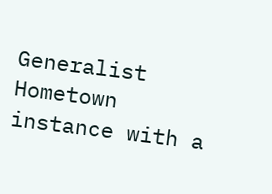Generalist Hometown instance with a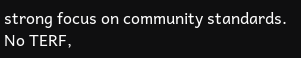strong focus on community standards. No TERF,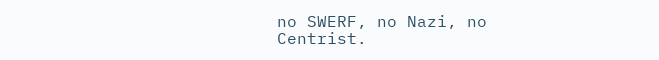no SWERF, no Nazi, no Centrist.